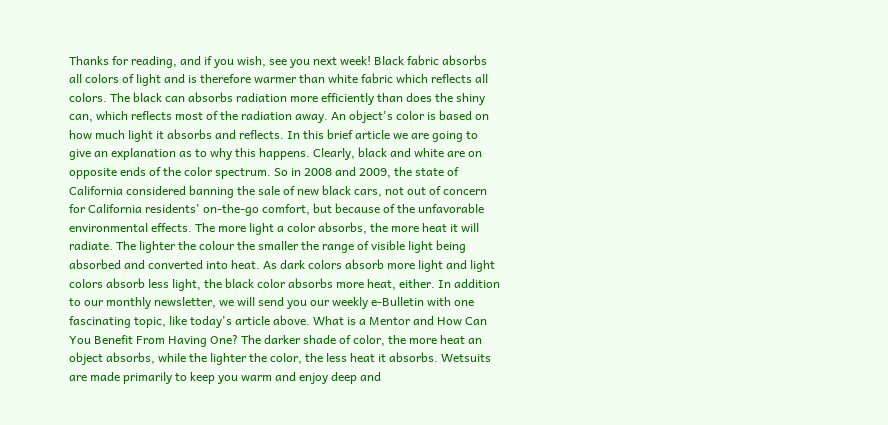Thanks for reading, and if you wish, see you next week! Black fabric absorbs all colors of light and is therefore warmer than white fabric which reflects all colors. The black can absorbs radiation more efficiently than does the shiny can, which reflects most of the radiation away. An object's color is based on how much light it absorbs and reflects. In this brief article we are going to give an explanation as to why this happens. Clearly, black and white are on opposite ends of the color spectrum. So in 2008 and 2009, the state of California considered banning the sale of new black cars, not out of concern for California residents' on-the-go comfort, but because of the unfavorable environmental effects. The more light a color absorbs, the more heat it will radiate. The lighter the colour the smaller the range of visible light being absorbed and converted into heat. As dark colors absorb more light and light colors absorb less light, the black color absorbs more heat, either. In addition to our monthly newsletter, we will send you our weekly e-Bulletin with one fascinating topic, like today's article above. What is a Mentor and How Can You Benefit From Having One? The darker shade of color, the more heat an object absorbs, while the lighter the color, the less heat it absorbs. Wetsuits are made primarily to keep you warm and enjoy deep and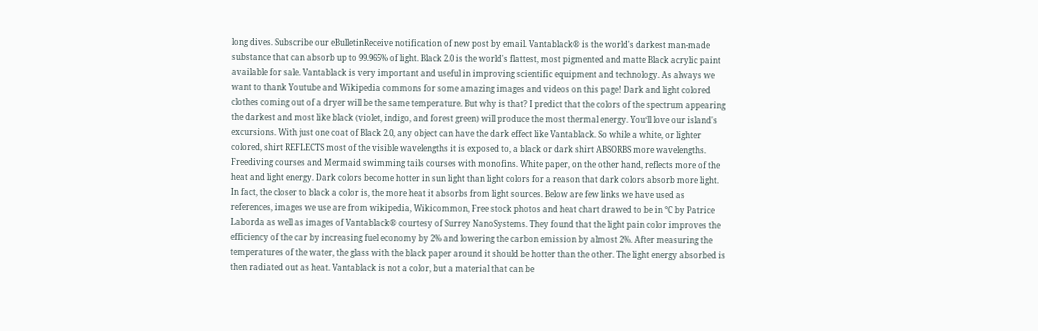long dives. Subscribe our eBulletinReceive notification of new post by email. Vantablack® is the world's darkest man-made substance that can absorb up to 99.965% of light. Black 2.0 is the world's flattest, most pigmented and matte Black acrylic paint available for sale. Vantablack is very important and useful in improving scientific equipment and technology. As always we want to thank Youtube and Wikipedia commons for some amazing images and videos on this page! Dark and light colored clothes coming out of a dryer will be the same temperature. But why is that? I predict that the colors of the spectrum appearing the darkest and most like black (violet, indigo, and forest green) will produce the most thermal energy. You‘ll love our island's excursions. With just one coat of Black 2.0, any object can have the dark effect like Vantablack. So while a white, or lighter colored, shirt REFLECTS most of the visible wavelengths it is exposed to, a black or dark shirt ABSORBS more wavelengths. Freediving courses and Mermaid swimming tails courses with monofins. White paper, on the other hand, reflects more of the heat and light energy. Dark colors become hotter in sun light than light colors for a reason that dark colors absorb more light. In fact, the closer to black a color is, the more heat it absorbs from light sources. Below are few links we have used as references, images we use are from wikipedia, Wikicommon, Free stock photos and heat chart drawed to be in °C by Patrice Laborda as well as images of Vantablack® courtesy of Surrey NanoSystems. They found that the light pain color improves the efficiency of the car by increasing fuel economy by 2% and lowering the carbon emission by almost 2%. After measuring the temperatures of the water, the glass with the black paper around it should be hotter than the other. The light energy absorbed is then radiated out as heat. Vantablack is not a color, but a material that can be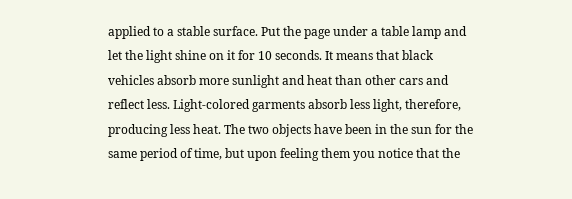applied to a stable surface. Put the page under a table lamp and let the light shine on it for 10 seconds. It means that black vehicles absorb more sunlight and heat than other cars and reflect less. Light-colored garments absorb less light, therefore, producing less heat. The two objects have been in the sun for the same period of time, but upon feeling them you notice that the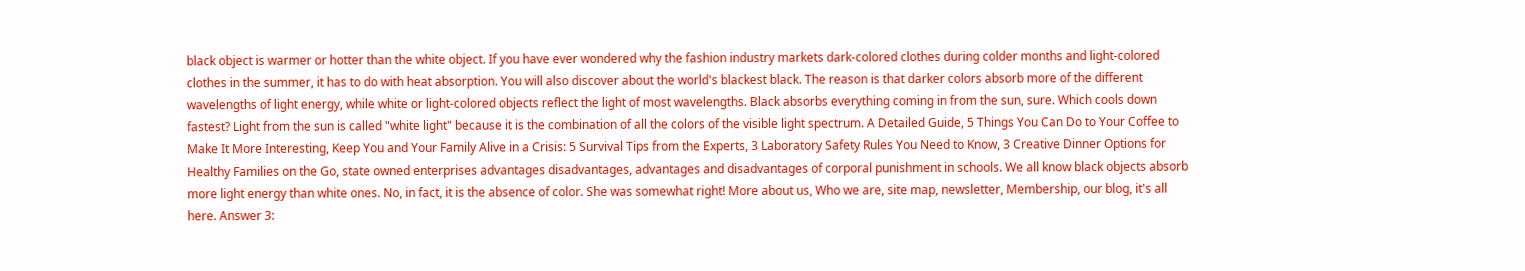black object is warmer or hotter than the white object. If you have ever wondered why the fashion industry markets dark-colored clothes during colder months and light-colored clothes in the summer, it has to do with heat absorption. You will also discover about the world's blackest black. The reason is that darker colors absorb more of the different wavelengths of light energy, while white or light-colored objects reflect the light of most wavelengths. Black absorbs everything coming in from the sun, sure. Which cools down fastest? Light from the sun is called "white light" because it is the combination of all the colors of the visible light spectrum. A Detailed Guide, 5 Things You Can Do to Your Coffee to Make It More Interesting, Keep You and Your Family Alive in a Crisis: 5 Survival Tips from the Experts, 3 Laboratory Safety Rules You Need to Know, 3 Creative Dinner Options for Healthy Families on the Go, state owned enterprises advantages disadvantages, advantages and disadvantages of corporal punishment in schools. We all know black objects absorb more light energy than white ones. No, in fact, it is the absence of color. She was somewhat right! More about us, Who we are, site map, newsletter, Membership, our blog, it's all here. Answer 3: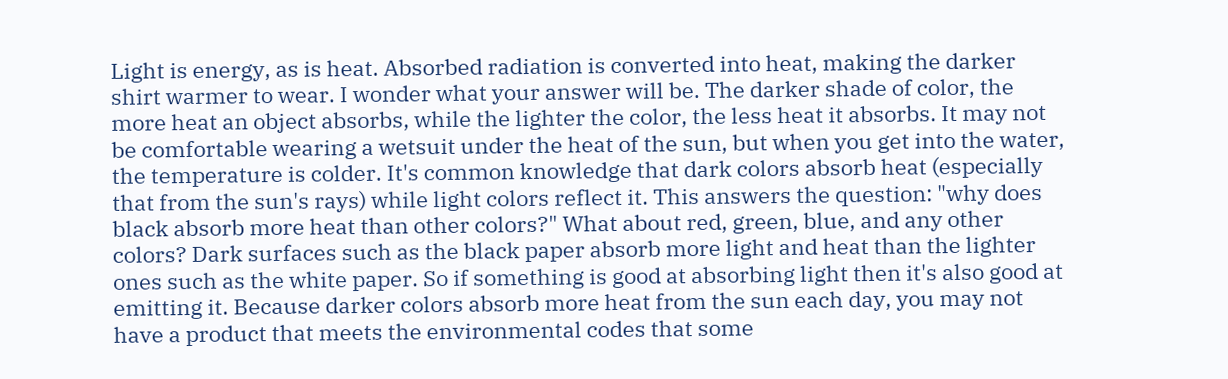Light is energy, as is heat. Absorbed radiation is converted into heat, making the darker shirt warmer to wear. I wonder what your answer will be. The darker shade of color, the more heat an object absorbs, while the lighter the color, the less heat it absorbs. It may not be comfortable wearing a wetsuit under the heat of the sun, but when you get into the water, the temperature is colder. It's common knowledge that dark colors absorb heat (especially that from the sun's rays) while light colors reflect it. This answers the question: "why does black absorb more heat than other colors?" What about red, green, blue, and any other colors? Dark surfaces such as the black paper absorb more light and heat than the lighter ones such as the white paper. So if something is good at absorbing light then it's also good at emitting it. Because darker colors absorb more heat from the sun each day, you may not have a product that meets the environmental codes that some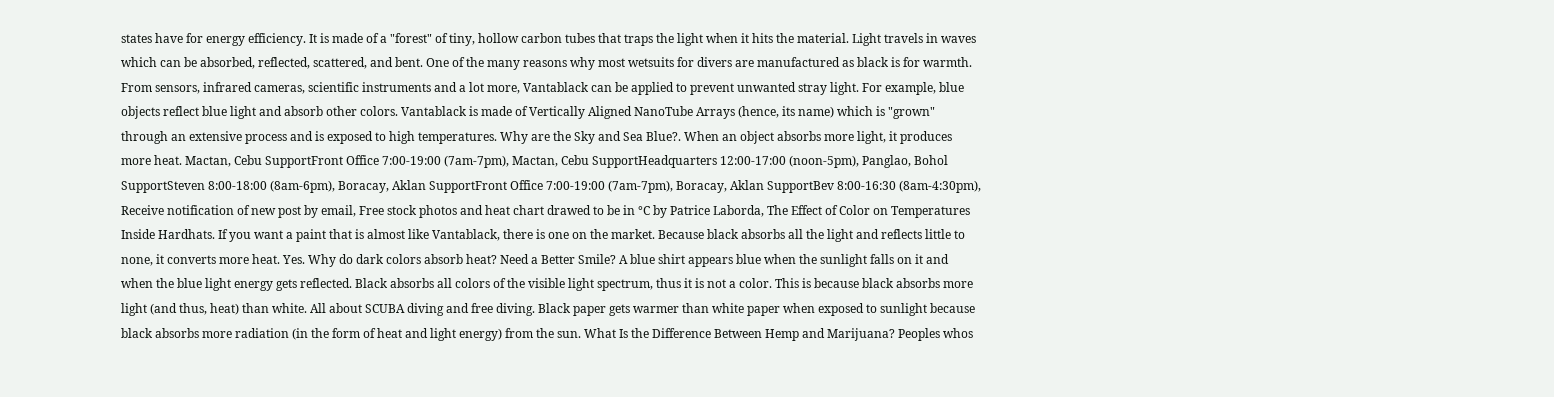states have for energy efficiency. It is made of a "forest" of tiny, hollow carbon tubes that traps the light when it hits the material. Light travels in waves which can be absorbed, reflected, scattered, and bent. One of the many reasons why most wetsuits for divers are manufactured as black is for warmth. From sensors, infrared cameras, scientific instruments and a lot more, Vantablack can be applied to prevent unwanted stray light. For example, blue objects reflect blue light and absorb other colors. Vantablack is made of Vertically Aligned NanoTube Arrays (hence, its name) which is "grown" through an extensive process and is exposed to high temperatures. Why are the Sky and Sea Blue?. When an object absorbs more light, it produces more heat. Mactan, Cebu SupportFront Office 7:00-19:00 (7am-7pm), Mactan, Cebu SupportHeadquarters 12:00-17:00 (noon-5pm), Panglao, Bohol SupportSteven 8:00-18:00 (8am-6pm), Boracay, Aklan SupportFront Office 7:00-19:00 (7am-7pm), Boracay, Aklan SupportBev 8:00-16:30 (8am-4:30pm), Receive notification of new post by email, Free stock photos and heat chart drawed to be in °C by Patrice Laborda, The Effect of Color on Temperatures Inside Hardhats. If you want a paint that is almost like Vantablack, there is one on the market. Because black absorbs all the light and reflects little to none, it converts more heat. Yes. Why do dark colors absorb heat? Need a Better Smile? A blue shirt appears blue when the sunlight falls on it and when the blue light energy gets reflected. Black absorbs all colors of the visible light spectrum, thus it is not a color. This is because black absorbs more light (and thus, heat) than white. All about SCUBA diving and free diving. Black paper gets warmer than white paper when exposed to sunlight because black absorbs more radiation (in the form of heat and light energy) from the sun. What Is the Difference Between Hemp and Marijuana? Peoples whos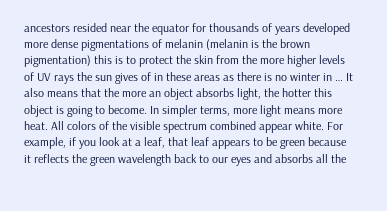ancestors resided near the equator for thousands of years developed more dense pigmentations of melanin (melanin is the brown pigmentation) this is to protect the skin from the more higher levels of UV rays the sun gives of in these areas as there is no winter in … It also means that the more an object absorbs light, the hotter this object is going to become. In simpler terms, more light means more heat. All colors of the visible spectrum combined appear white. For example, if you look at a leaf, that leaf appears to be green because it reflects the green wavelength back to our eyes and absorbs all the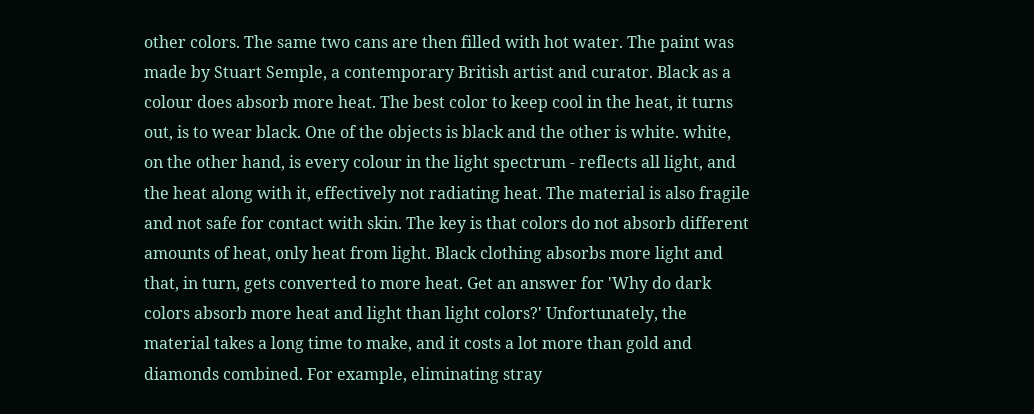other colors. The same two cans are then filled with hot water. The paint was made by Stuart Semple, a contemporary British artist and curator. Black as a colour does absorb more heat. The best color to keep cool in the heat, it turns out, is to wear black. One of the objects is black and the other is white. white, on the other hand, is every colour in the light spectrum - reflects all light, and the heat along with it, effectively not radiating heat. The material is also fragile and not safe for contact with skin. The key is that colors do not absorb different amounts of heat, only heat from light. Black clothing absorbs more light and that, in turn, gets converted to more heat. Get an answer for 'Why do dark colors absorb more heat and light than light colors?' Unfortunately, the material takes a long time to make, and it costs a lot more than gold and diamonds combined. For example, eliminating stray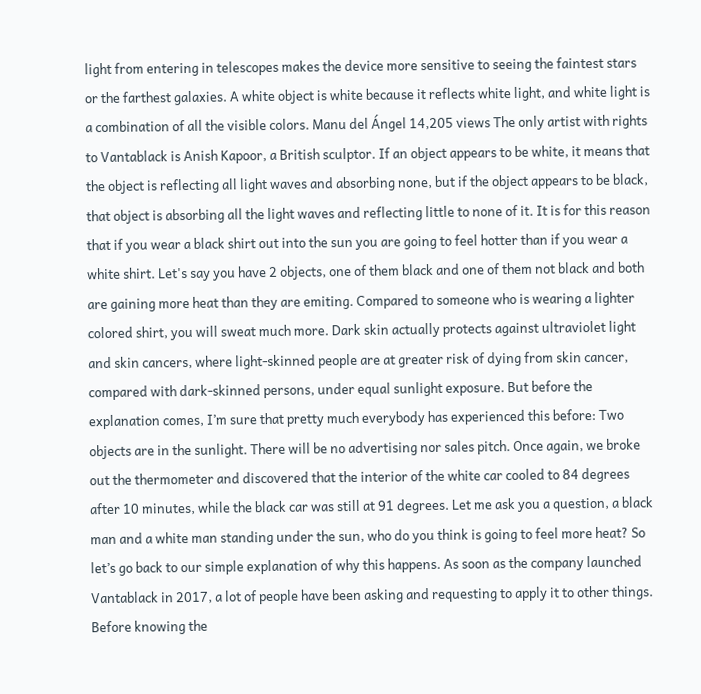light from entering in telescopes makes the device more sensitive to seeing the faintest stars or the farthest galaxies. A white object is white because it reflects white light, and white light is a combination of all the visible colors. Manu del Ángel 14,205 views The only artist with rights to Vantablack is Anish Kapoor, a British sculptor. If an object appears to be white, it means that the object is reflecting all light waves and absorbing none, but if the object appears to be black, that object is absorbing all the light waves and reflecting little to none of it. It is for this reason that if you wear a black shirt out into the sun you are going to feel hotter than if you wear a white shirt. Let's say you have 2 objects, one of them black and one of them not black and both are gaining more heat than they are emiting. Compared to someone who is wearing a lighter colored shirt, you will sweat much more. Dark skin actually protects against ultraviolet light and skin cancers, where light-skinned people are at greater risk of dying from skin cancer, compared with dark-skinned persons, under equal sunlight exposure. But before the explanation comes, I’m sure that pretty much everybody has experienced this before: Two objects are in the sunlight. There will be no advertising nor sales pitch. Once again, we broke out the thermometer and discovered that the interior of the white car cooled to 84 degrees after 10 minutes, while the black car was still at 91 degrees. Let me ask you a question, a black man and a white man standing under the sun, who do you think is going to feel more heat? So let’s go back to our simple explanation of why this happens. As soon as the company launched Vantablack in 2017, a lot of people have been asking and requesting to apply it to other things. Before knowing the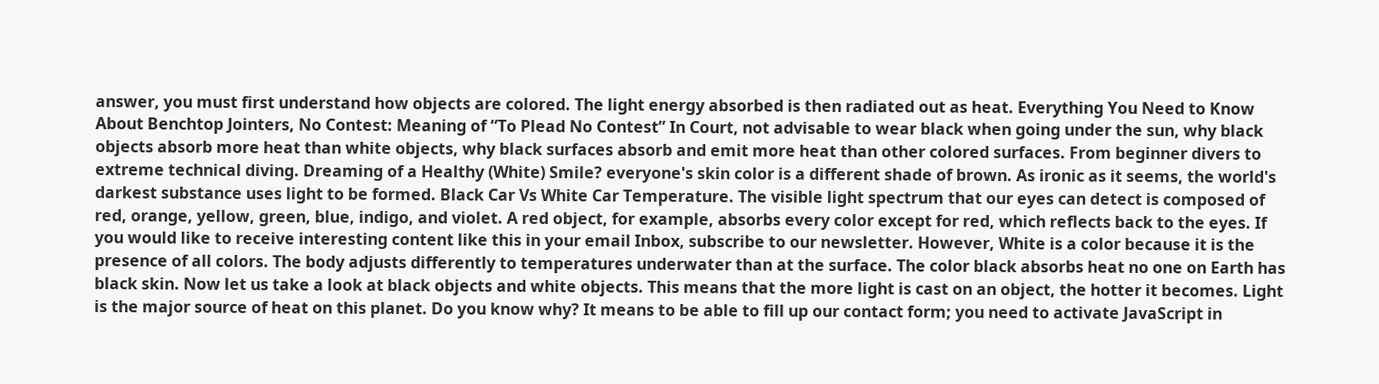answer, you must first understand how objects are colored. The light energy absorbed is then radiated out as heat. Everything You Need to Know About Benchtop Jointers, No Contest: Meaning of “To Plead No Contest” In Court, not advisable to wear black when going under the sun, why black objects absorb more heat than white objects, why black surfaces absorb and emit more heat than other colored surfaces. From beginner divers to extreme technical diving. Dreaming of a Healthy (White) Smile? everyone's skin color is a different shade of brown. As ironic as it seems, the world's darkest substance uses light to be formed. Black Car Vs White Car Temperature. The visible light spectrum that our eyes can detect is composed of red, orange, yellow, green, blue, indigo, and violet. A red object, for example, absorbs every color except for red, which reflects back to the eyes. If you would like to receive interesting content like this in your email Inbox, subscribe to our newsletter. However, White is a color because it is the presence of all colors. The body adjusts differently to temperatures underwater than at the surface. The color black absorbs heat no one on Earth has black skin. Now let us take a look at black objects and white objects. This means that the more light is cast on an object, the hotter it becomes. Light is the major source of heat on this planet. Do you know why? It means to be able to fill up our contact form; you need to activate JavaScript in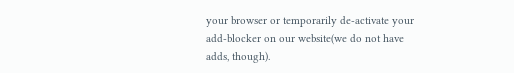your browser or temporarily de-activate your add-blocker on our website(we do not have adds, though).